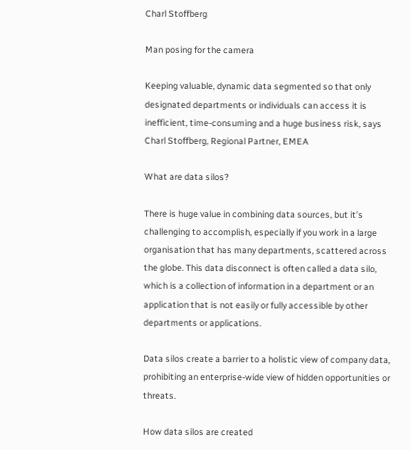Charl Stoffberg

Man posing for the camera

Keeping valuable, dynamic data segmented so that only designated departments or individuals can access it is inefficient, time-consuming and a huge business risk, says Charl Stoffberg, Regional Partner, EMEA

What are data silos?

There is huge value in combining data sources, but it’s challenging to accomplish, especially if you work in a large organisation that has many departments, scattered across the globe. This data disconnect is often called a data silo, which is a collection of information in a department or an application that is not easily or fully accessible by other departments or applications.

Data silos create a barrier to a holistic view of company data, prohibiting an enterprise-wide view of hidden opportunities or threats.

How data silos are created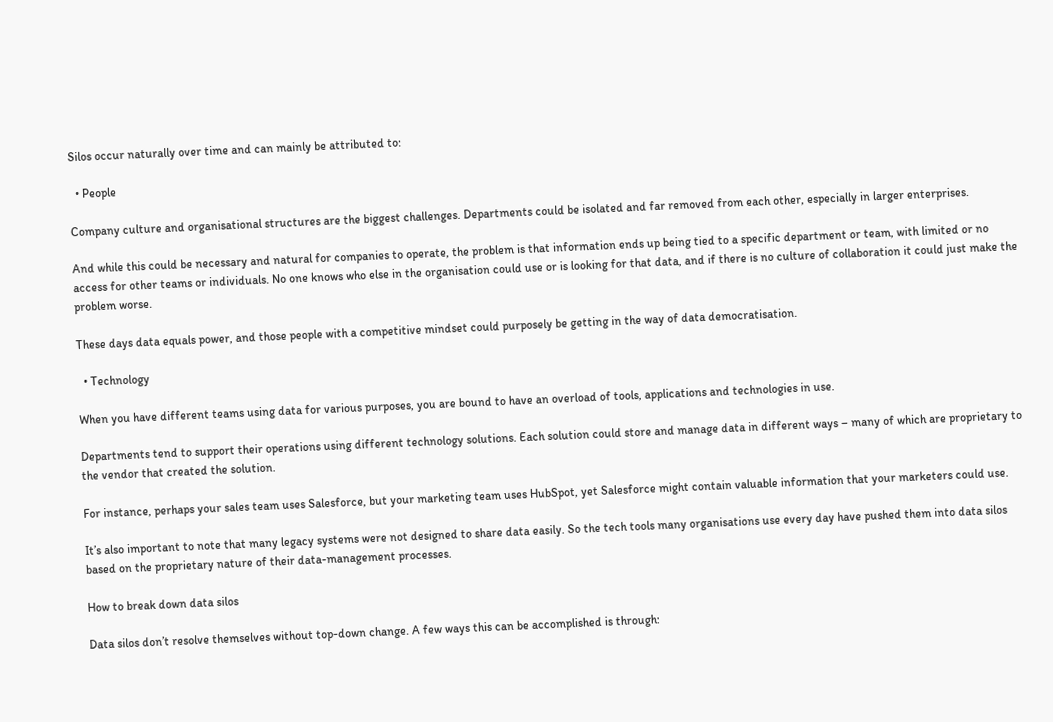Silos occur naturally over time and can mainly be attributed to:

  • People

Company culture and organisational structures are the biggest challenges. Departments could be isolated and far removed from each other, especially in larger enterprises.

And while this could be necessary and natural for companies to operate, the problem is that information ends up being tied to a specific department or team, with limited or no access for other teams or individuals. No one knows who else in the organisation could use or is looking for that data, and if there is no culture of collaboration it could just make the problem worse.

These days data equals power, and those people with a competitive mindset could purposely be getting in the way of data democratisation.

  • Technology

When you have different teams using data for various purposes, you are bound to have an overload of tools, applications and technologies in use.

Departments tend to support their operations using different technology solutions. Each solution could store and manage data in different ways – many of which are proprietary to the vendor that created the solution.

For instance, perhaps your sales team uses Salesforce, but your marketing team uses HubSpot, yet Salesforce might contain valuable information that your marketers could use.

It’s also important to note that many legacy systems were not designed to share data easily. So the tech tools many organisations use every day have pushed them into data silos based on the proprietary nature of their data-management processes.

How to break down data silos

Data silos don’t resolve themselves without top-down change. A few ways this can be accomplished is through: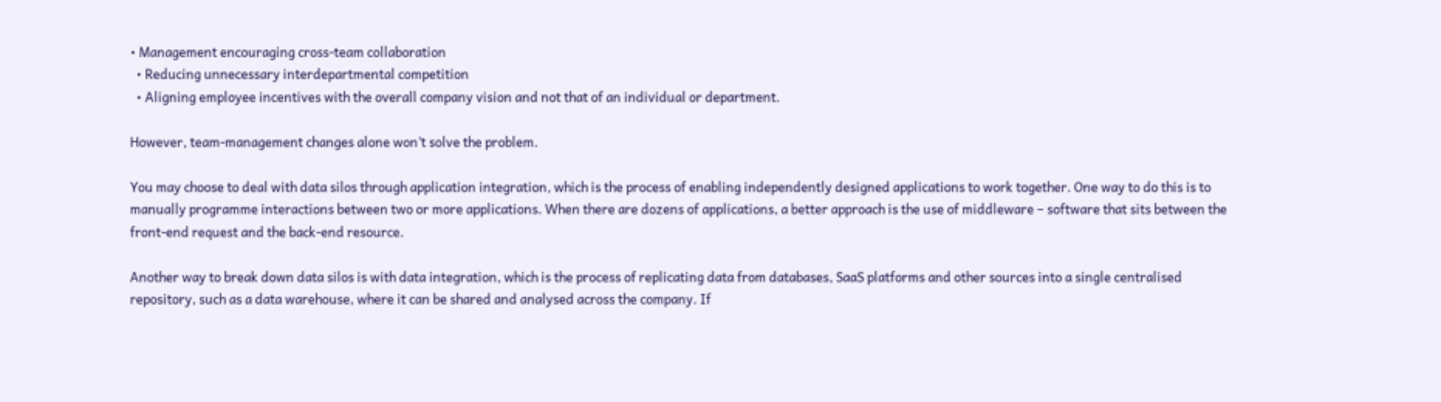• Management encouraging cross-team collaboration
  • Reducing unnecessary interdepartmental competition
  • Aligning employee incentives with the overall company vision and not that of an individual or department.

However, team-management changes alone won’t solve the problem.

You may choose to deal with data silos through application integration, which is the process of enabling independently designed applications to work together. One way to do this is to manually programme interactions between two or more applications. When there are dozens of applications, a better approach is the use of middleware – software that sits between the front-end request and the back-end resource.

Another way to break down data silos is with data integration, which is the process of replicating data from databases, SaaS platforms and other sources into a single centralised repository, such as a data warehouse, where it can be shared and analysed across the company. If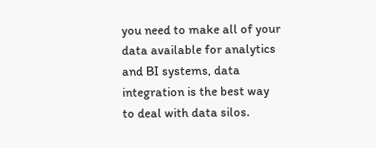you need to make all of your data available for analytics and BI systems, data integration is the best way to deal with data silos.